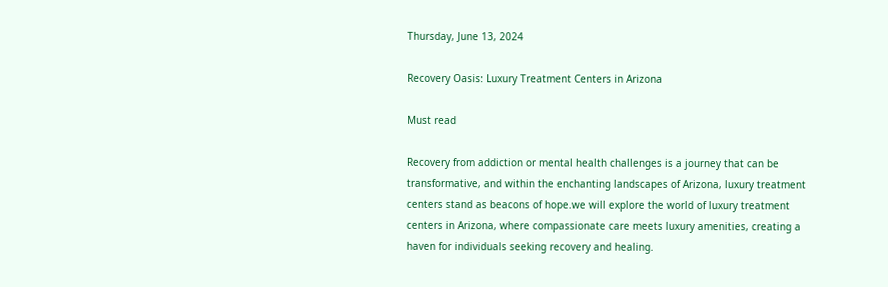Thursday, June 13, 2024

Recovery Oasis: Luxury Treatment Centers in Arizona

Must read

Recovery from addiction or mental health challenges is a journey that can be transformative, and within the enchanting landscapes of Arizona, luxury treatment centers stand as beacons of hope.we will explore the world of luxury treatment centers in Arizona, where compassionate care meets luxury amenities, creating a haven for individuals seeking recovery and healing.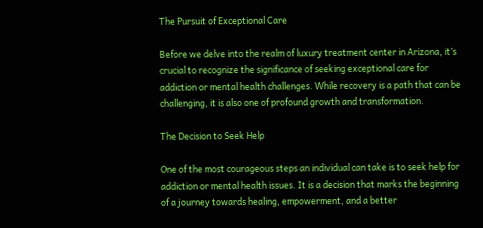The Pursuit of Exceptional Care

Before we delve into the realm of luxury treatment center in Arizona, it’s crucial to recognize the significance of seeking exceptional care for addiction or mental health challenges. While recovery is a path that can be challenging, it is also one of profound growth and transformation.

The Decision to Seek Help

One of the most courageous steps an individual can take is to seek help for addiction or mental health issues. It is a decision that marks the beginning of a journey towards healing, empowerment, and a better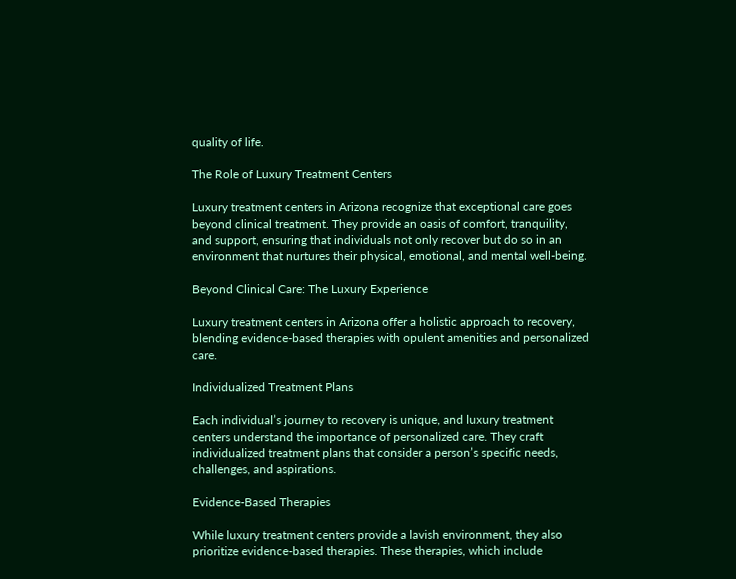quality of life.

The Role of Luxury Treatment Centers

Luxury treatment centers in Arizona recognize that exceptional care goes beyond clinical treatment. They provide an oasis of comfort, tranquility, and support, ensuring that individuals not only recover but do so in an environment that nurtures their physical, emotional, and mental well-being.

Beyond Clinical Care: The Luxury Experience

Luxury treatment centers in Arizona offer a holistic approach to recovery, blending evidence-based therapies with opulent amenities and personalized care.

Individualized Treatment Plans

Each individual’s journey to recovery is unique, and luxury treatment centers understand the importance of personalized care. They craft individualized treatment plans that consider a person’s specific needs, challenges, and aspirations.

Evidence-Based Therapies

While luxury treatment centers provide a lavish environment, they also prioritize evidence-based therapies. These therapies, which include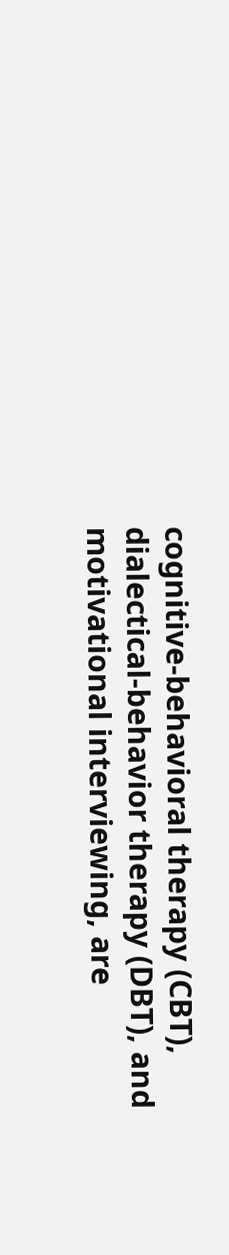cognitive-behavioral therapy (CBT), dialectical-behavior therapy (DBT), and motivational interviewing, are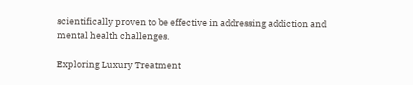scientifically proven to be effective in addressing addiction and mental health challenges.

Exploring Luxury Treatment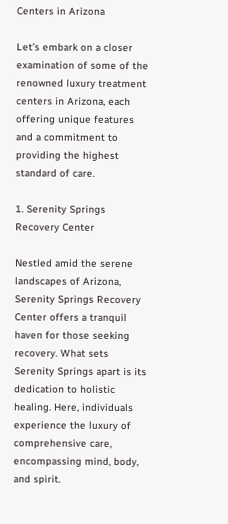Centers in Arizona

Let’s embark on a closer examination of some of the renowned luxury treatment centers in Arizona, each offering unique features and a commitment to providing the highest standard of care.

1. Serenity Springs Recovery Center

Nestled amid the serene landscapes of Arizona, Serenity Springs Recovery Center offers a tranquil haven for those seeking recovery. What sets Serenity Springs apart is its dedication to holistic healing. Here, individuals experience the luxury of comprehensive care, encompassing mind, body, and spirit.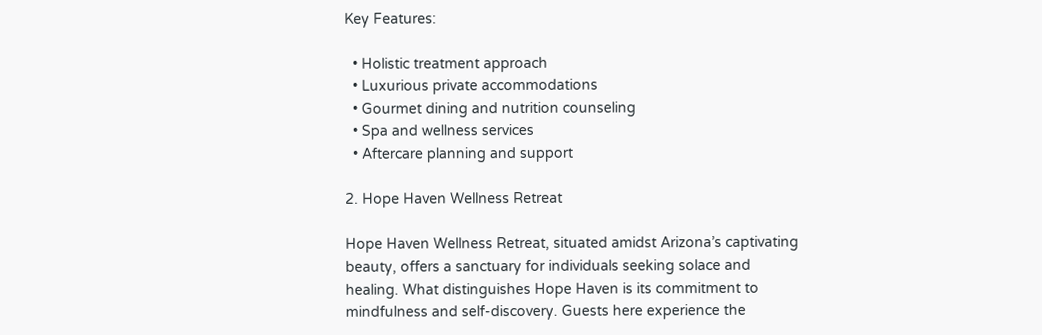Key Features:

  • Holistic treatment approach
  • Luxurious private accommodations
  • Gourmet dining and nutrition counseling
  • Spa and wellness services
  • Aftercare planning and support

2. Hope Haven Wellness Retreat

Hope Haven Wellness Retreat, situated amidst Arizona’s captivating beauty, offers a sanctuary for individuals seeking solace and healing. What distinguishes Hope Haven is its commitment to mindfulness and self-discovery. Guests here experience the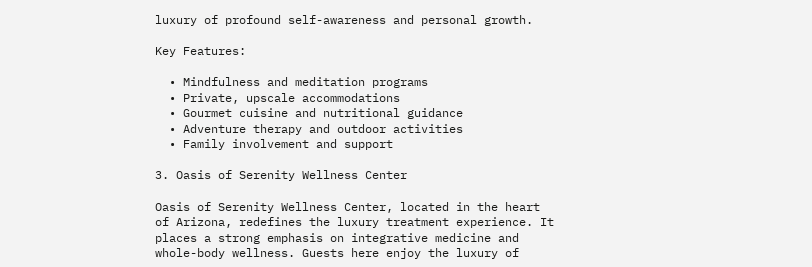luxury of profound self-awareness and personal growth.

Key Features:

  • Mindfulness and meditation programs
  • Private, upscale accommodations
  • Gourmet cuisine and nutritional guidance
  • Adventure therapy and outdoor activities
  • Family involvement and support

3. Oasis of Serenity Wellness Center

Oasis of Serenity Wellness Center, located in the heart of Arizona, redefines the luxury treatment experience. It places a strong emphasis on integrative medicine and whole-body wellness. Guests here enjoy the luxury of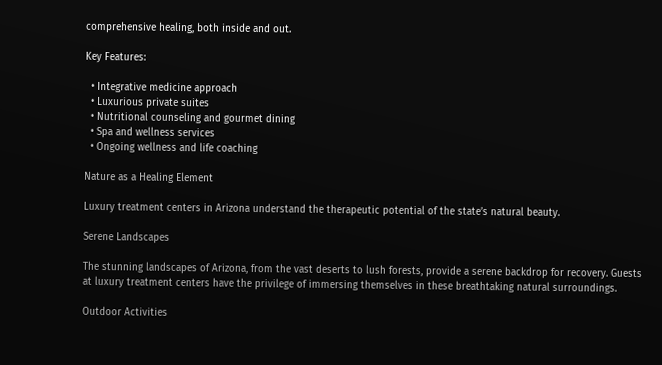comprehensive healing, both inside and out.

Key Features:

  • Integrative medicine approach
  • Luxurious private suites
  • Nutritional counseling and gourmet dining
  • Spa and wellness services
  • Ongoing wellness and life coaching

Nature as a Healing Element

Luxury treatment centers in Arizona understand the therapeutic potential of the state’s natural beauty.

Serene Landscapes

The stunning landscapes of Arizona, from the vast deserts to lush forests, provide a serene backdrop for recovery. Guests at luxury treatment centers have the privilege of immersing themselves in these breathtaking natural surroundings.

Outdoor Activities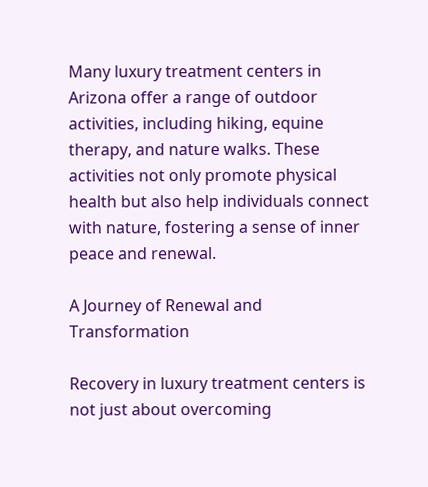Many luxury treatment centers in Arizona offer a range of outdoor activities, including hiking, equine therapy, and nature walks. These activities not only promote physical health but also help individuals connect with nature, fostering a sense of inner peace and renewal.

A Journey of Renewal and Transformation

Recovery in luxury treatment centers is not just about overcoming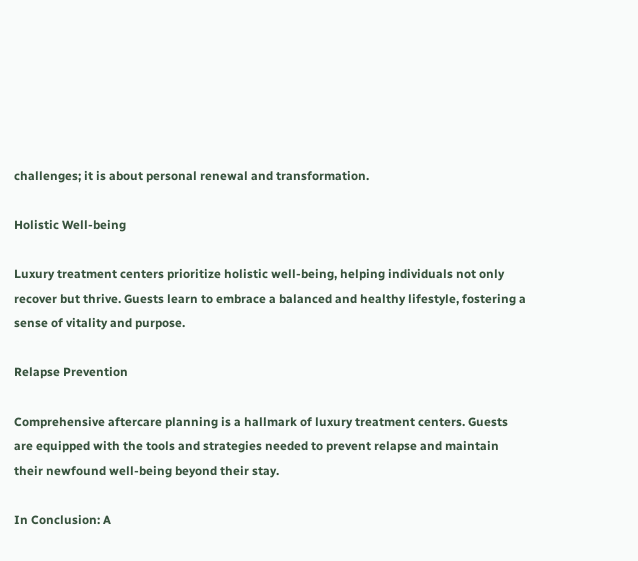challenges; it is about personal renewal and transformation.

Holistic Well-being

Luxury treatment centers prioritize holistic well-being, helping individuals not only recover but thrive. Guests learn to embrace a balanced and healthy lifestyle, fostering a sense of vitality and purpose.

Relapse Prevention

Comprehensive aftercare planning is a hallmark of luxury treatment centers. Guests are equipped with the tools and strategies needed to prevent relapse and maintain their newfound well-being beyond their stay.

In Conclusion: A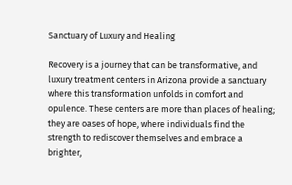Sanctuary of Luxury and Healing

Recovery is a journey that can be transformative, and luxury treatment centers in Arizona provide a sanctuary where this transformation unfolds in comfort and opulence. These centers are more than places of healing; they are oases of hope, where individuals find the strength to rediscover themselves and embrace a brighter,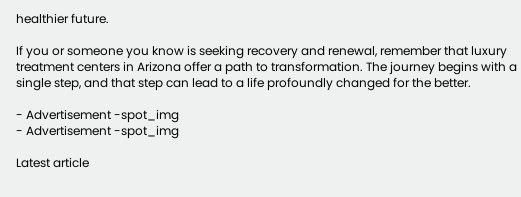healthier future.

If you or someone you know is seeking recovery and renewal, remember that luxury treatment centers in Arizona offer a path to transformation. The journey begins with a single step, and that step can lead to a life profoundly changed for the better.

- Advertisement -spot_img
- Advertisement -spot_img

Latest article